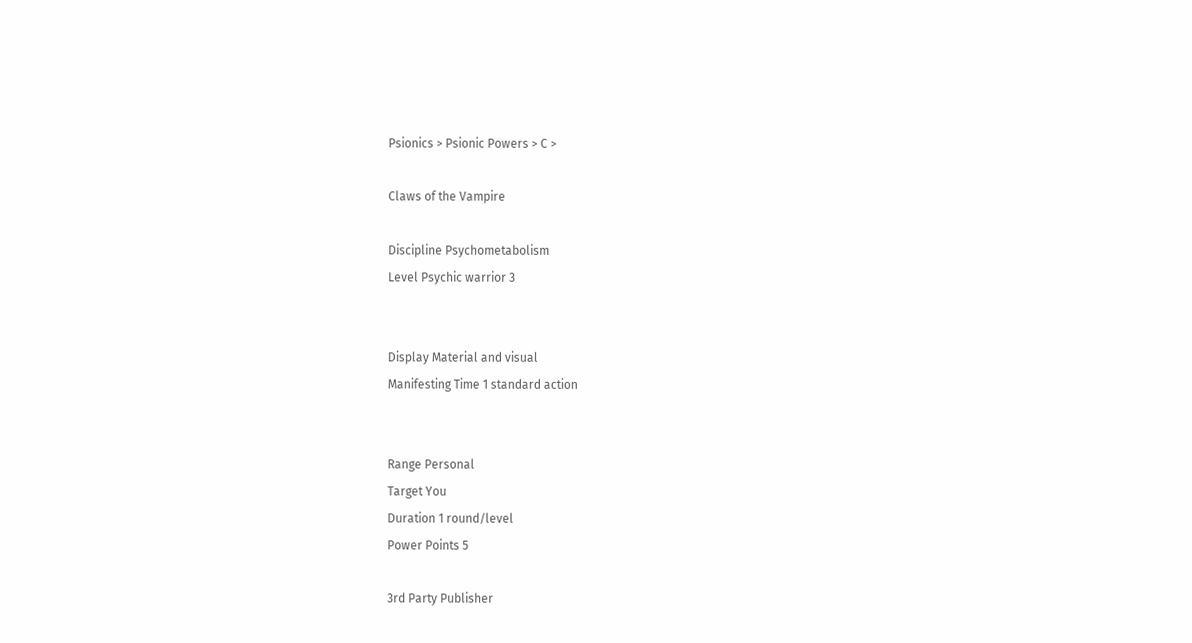Psionics > Psionic Powers > C >

Claws of the Vampire

Discipline Psychometabolism
Level Psychic warrior 3


Display Material and visual
Manifesting Time 1 standard action


Range Personal
Target You
Duration 1 round/level
Power Points 5

3rd Party Publisher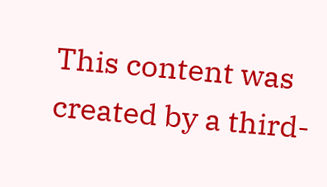This content was created by a third-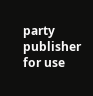party publisher for use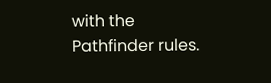with the Pathfinder rules.